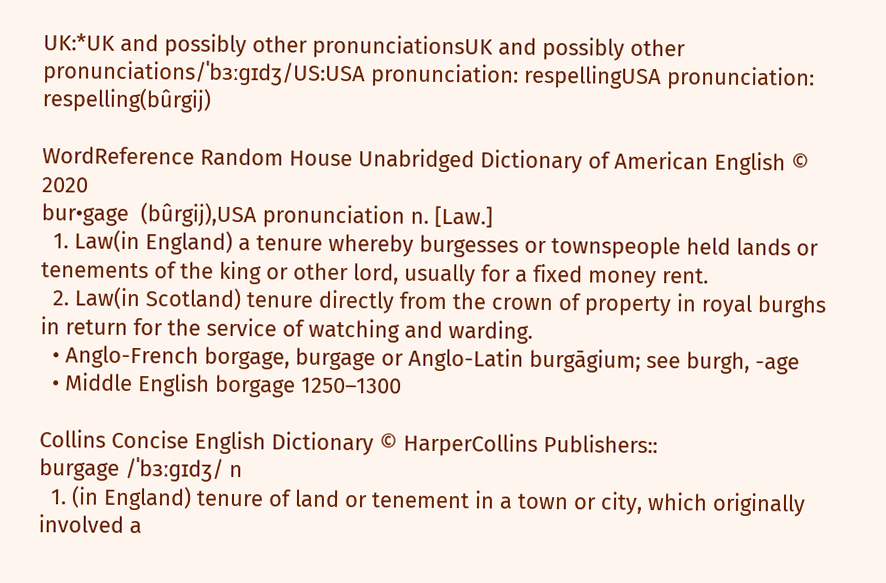UK:*UK and possibly other pronunciationsUK and possibly other pronunciations/ˈbɜːɡɪdʒ/US:USA pronunciation: respellingUSA pronunciation: respelling(bûrgij)

WordReference Random House Unabridged Dictionary of American English © 2020
bur•gage  (bûrgij),USA pronunciation n. [Law.]
  1. Law(in England) a tenure whereby burgesses or townspeople held lands or tenements of the king or other lord, usually for a fixed money rent.
  2. Law(in Scotland) tenure directly from the crown of property in royal burghs in return for the service of watching and warding.
  • Anglo-French borgage, burgage or Anglo-Latin burgāgium; see burgh, -age
  • Middle English borgage 1250–1300

Collins Concise English Dictionary © HarperCollins Publishers::
burgage /ˈbɜːɡɪdʒ/ n
  1. (in England) tenure of land or tenement in a town or city, which originally involved a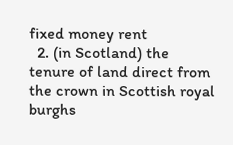fixed money rent
  2. (in Scotland) the tenure of land direct from the crown in Scottish royal burghs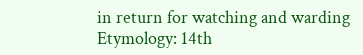in return for watching and warding
Etymology: 14th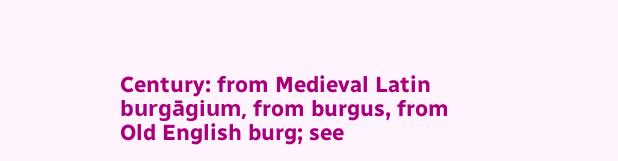Century: from Medieval Latin burgāgium, from burgus, from Old English burg; see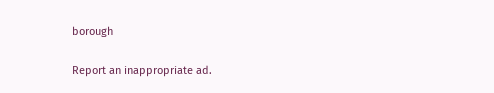borough

Report an inappropriate ad.